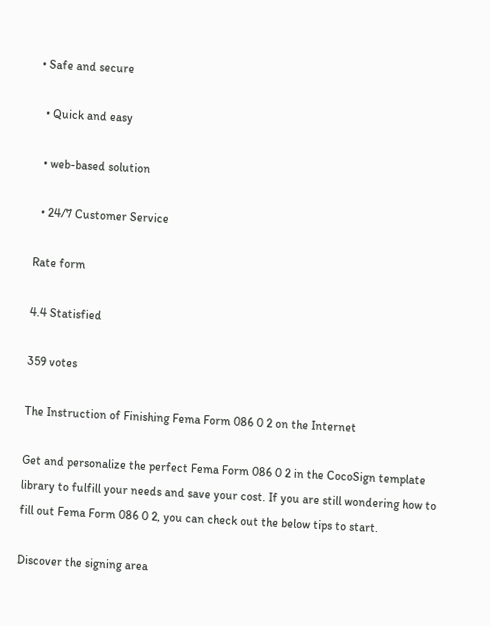• Safe and secure

  • Quick and easy

  • web-based solution

  • 24/7 Customer Service

Rate form

4.4 Statisfied

359 votes

The Instruction of Finishing Fema Form 086 0 2 on the Internet

Get and personalize the perfect Fema Form 086 0 2 in the CocoSign template library to fulfill your needs and save your cost. If you are still wondering how to fill out Fema Form 086 0 2, you can check out the below tips to start.

Discover the signing area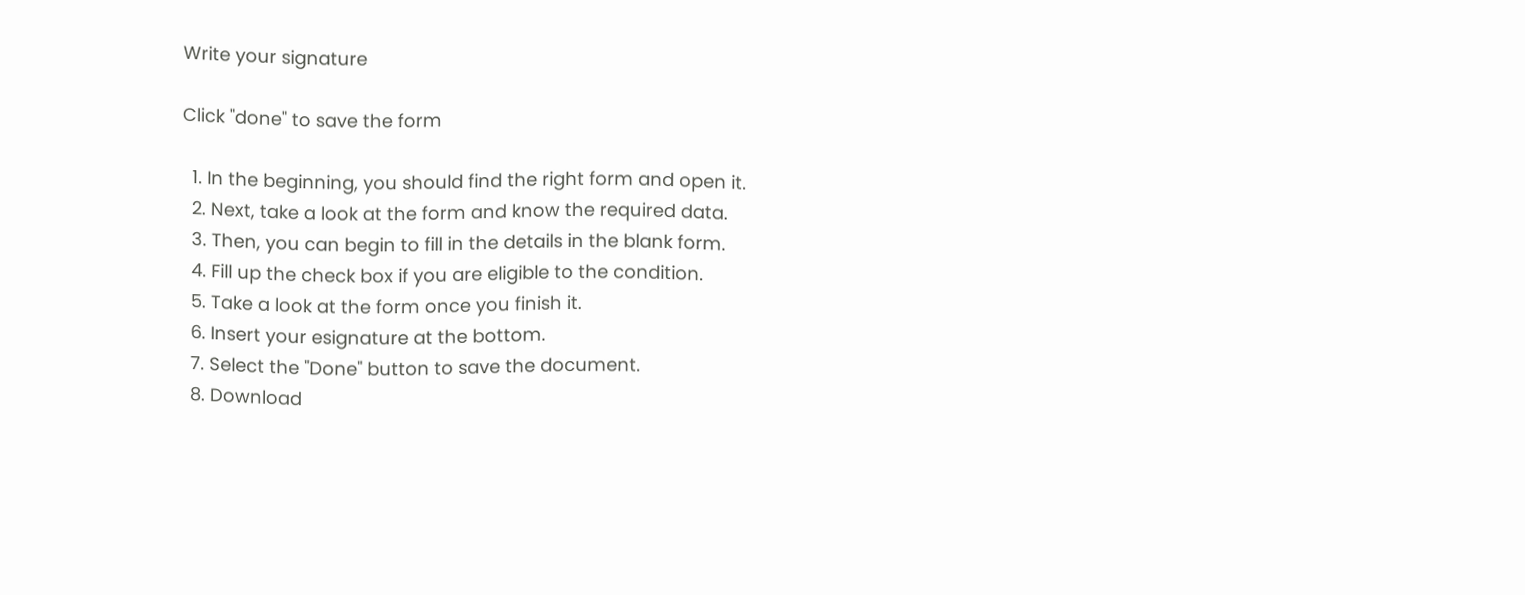Write your signature

Click "done" to save the form

  1. In the beginning, you should find the right form and open it.
  2. Next, take a look at the form and know the required data.
  3. Then, you can begin to fill in the details in the blank form.
  4. Fill up the check box if you are eligible to the condition.
  5. Take a look at the form once you finish it.
  6. Insert your esignature at the bottom.
  7. Select the "Done" button to save the document.
  8. Download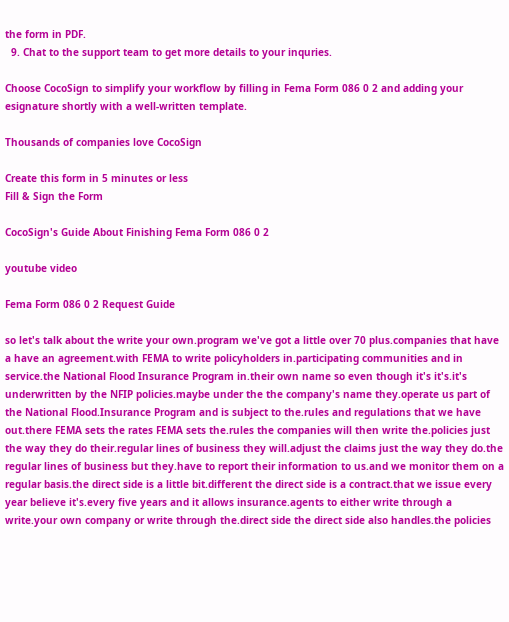the form in PDF.
  9. Chat to the support team to get more details to your inquries.

Choose CocoSign to simplify your workflow by filling in Fema Form 086 0 2 and adding your esignature shortly with a well-written template.

Thousands of companies love CocoSign

Create this form in 5 minutes or less
Fill & Sign the Form

CocoSign's Guide About Finishing Fema Form 086 0 2

youtube video

Fema Form 086 0 2 Request Guide

so let's talk about the write your own.program we've got a little over 70 plus.companies that have a have an agreement.with FEMA to write policyholders in.participating communities and in service.the National Flood Insurance Program in.their own name so even though it's it's.it's underwritten by the NFIP policies.maybe under the the company's name they.operate us part of the National Flood.Insurance Program and is subject to the.rules and regulations that we have out.there FEMA sets the rates FEMA sets the.rules the companies will then write the.policies just the way they do their.regular lines of business they will.adjust the claims just the way they do.the regular lines of business but they.have to report their information to us.and we monitor them on a regular basis.the direct side is a little bit.different the direct side is a contract.that we issue every year believe it's.every five years and it allows insurance.agents to either write through a write.your own company or write through the.direct side the direct side also handles.the policies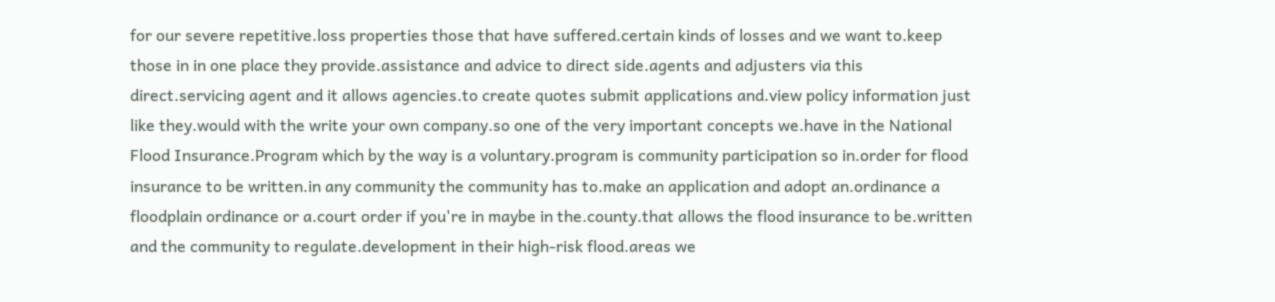for our severe repetitive.loss properties those that have suffered.certain kinds of losses and we want to.keep those in in one place they provide.assistance and advice to direct side.agents and adjusters via this direct.servicing agent and it allows agencies.to create quotes submit applications and.view policy information just like they.would with the write your own company.so one of the very important concepts we.have in the National Flood Insurance.Program which by the way is a voluntary.program is community participation so in.order for flood insurance to be written.in any community the community has to.make an application and adopt an.ordinance a floodplain ordinance or a.court order if you're in maybe in the.county.that allows the flood insurance to be.written and the community to regulate.development in their high-risk flood.areas we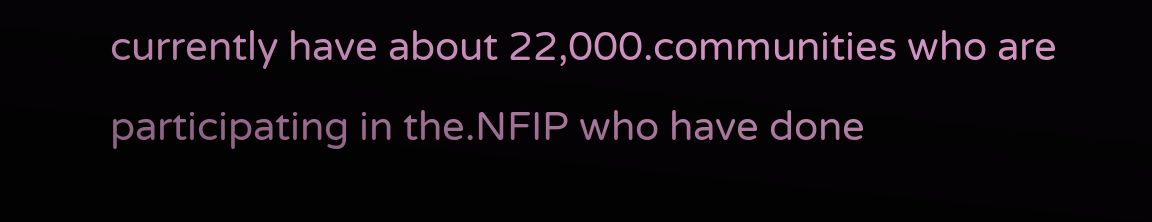currently have about 22,000.communities who are participating in the.NFIP who have done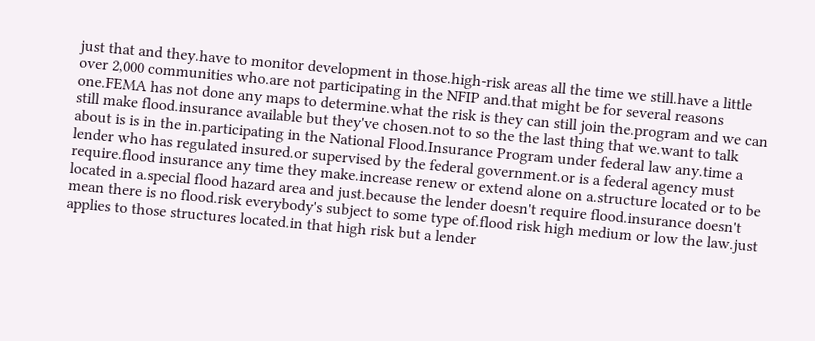just that and they.have to monitor development in those.high-risk areas all the time we still.have a little over 2,000 communities who.are not participating in the NFIP and.that might be for several reasons one.FEMA has not done any maps to determine.what the risk is they can still join the.program and we can still make flood.insurance available but they've chosen.not to so the the last thing that we.want to talk about is is in the in.participating in the National Flood.Insurance Program under federal law any.time a lender who has regulated insured.or supervised by the federal government.or is a federal agency must require.flood insurance any time they make.increase renew or extend alone on a.structure located or to be located in a.special flood hazard area and just.because the lender doesn't require flood.insurance doesn't mean there is no flood.risk everybody's subject to some type of.flood risk high medium or low the law.just applies to those structures located.in that high risk but a lender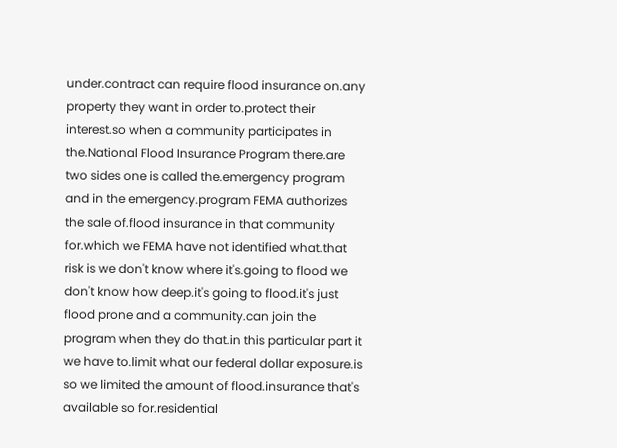under.contract can require flood insurance on.any property they want in order to.protect their interest.so when a community participates in the.National Flood Insurance Program there.are two sides one is called the.emergency program and in the emergency.program FEMA authorizes the sale of.flood insurance in that community for.which we FEMA have not identified what.that risk is we don't know where it's.going to flood we don't know how deep.it's going to flood.it's just flood prone and a community.can join the program when they do that.in this particular part it we have to.limit what our federal dollar exposure.is so we limited the amount of flood.insurance that's available so for.residential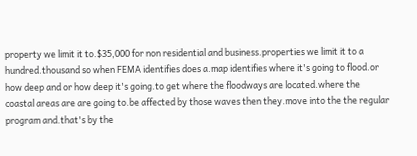property we limit it to.$35,000 for non residential and business.properties we limit it to a hundred.thousand so when FEMA identifies does a.map identifies where it's going to flood.or how deep and or how deep it's going.to get where the floodways are located.where the coastal areas are are going to.be affected by those waves then they.move into the the regular program and.that's by the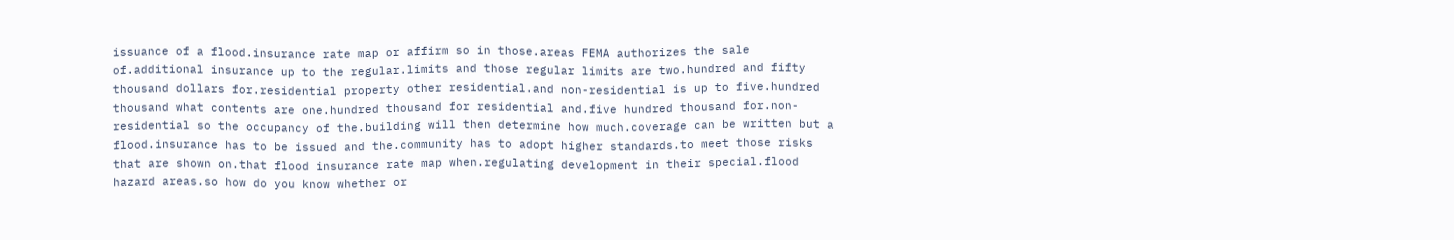issuance of a flood.insurance rate map or affirm so in those.areas FEMA authorizes the sale of.additional insurance up to the regular.limits and those regular limits are two.hundred and fifty thousand dollars for.residential property other residential.and non-residential is up to five.hundred thousand what contents are one.hundred thousand for residential and.five hundred thousand for.non-residential so the occupancy of the.building will then determine how much.coverage can be written but a flood.insurance has to be issued and the.community has to adopt higher standards.to meet those risks that are shown on.that flood insurance rate map when.regulating development in their special.flood hazard areas.so how do you know whether or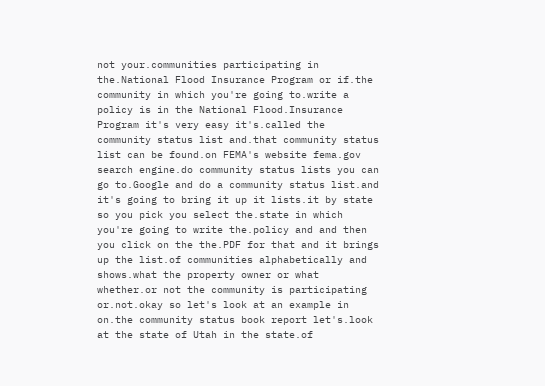not your.communities participating in the.National Flood Insurance Program or if.the community in which you're going to.write a policy is in the National Flood.Insurance Program it's very easy it's.called the community status list and.that community status list can be found.on FEMA's website fema.gov search engine.do community status lists you can go to.Google and do a community status list.and it's going to bring it up it lists.it by state so you pick you select the.state in which you're going to write the.policy and and then you click on the the.PDF for that and it brings up the list.of communities alphabetically and shows.what the property owner or what whether.or not the community is participating or.not.okay so let's look at an example in on.the community status book report let's.look at the state of Utah in the state.of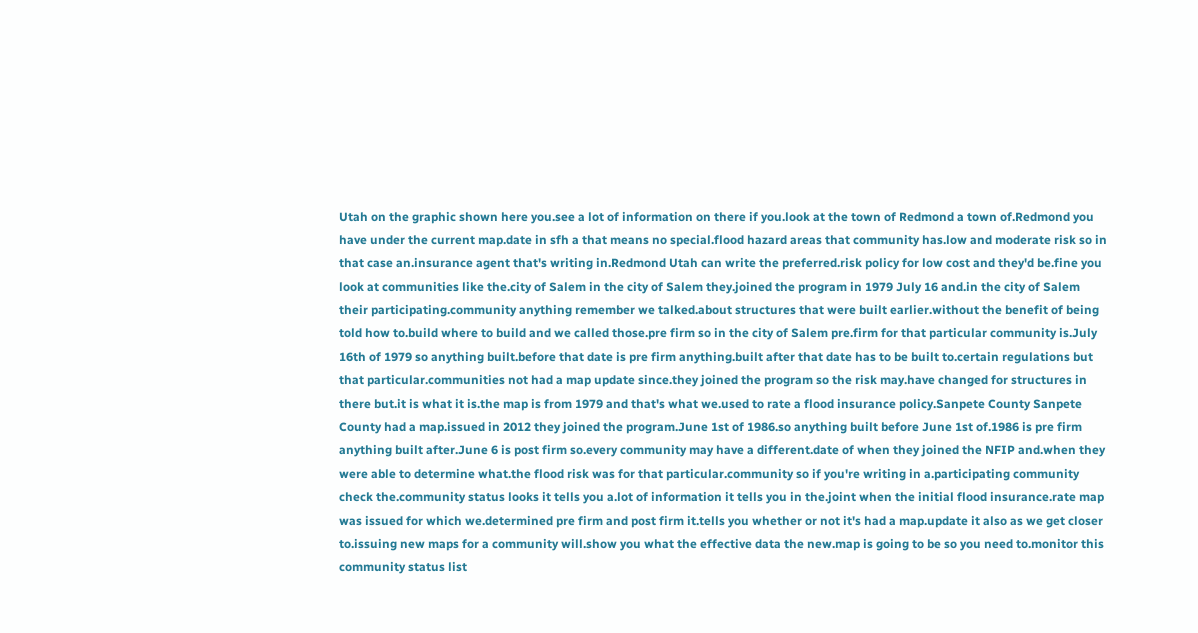Utah on the graphic shown here you.see a lot of information on there if you.look at the town of Redmond a town of.Redmond you have under the current map.date in sfh a that means no special.flood hazard areas that community has.low and moderate risk so in that case an.insurance agent that's writing in.Redmond Utah can write the preferred.risk policy for low cost and they'd be.fine you look at communities like the.city of Salem in the city of Salem they.joined the program in 1979 July 16 and.in the city of Salem their participating.community anything remember we talked.about structures that were built earlier.without the benefit of being told how to.build where to build and we called those.pre firm so in the city of Salem pre.firm for that particular community is.July 16th of 1979 so anything built.before that date is pre firm anything.built after that date has to be built to.certain regulations but that particular.communities not had a map update since.they joined the program so the risk may.have changed for structures in there but.it is what it is.the map is from 1979 and that's what we.used to rate a flood insurance policy.Sanpete County Sanpete County had a map.issued in 2012 they joined the program.June 1st of 1986.so anything built before June 1st of.1986 is pre firm anything built after.June 6 is post firm so.every community may have a different.date of when they joined the NFIP and.when they were able to determine what.the flood risk was for that particular.community so if you're writing in a.participating community check the.community status looks it tells you a.lot of information it tells you in the.joint when the initial flood insurance.rate map was issued for which we.determined pre firm and post firm it.tells you whether or not it's had a map.update it also as we get closer to.issuing new maps for a community will.show you what the effective data the new.map is going to be so you need to.monitor this community status list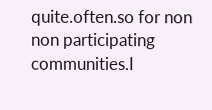quite.often.so for non non participating communities.I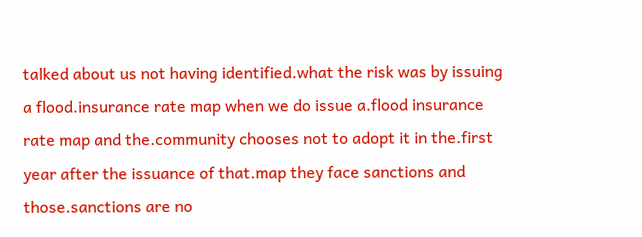talked about us not having identified.what the risk was by issuing a flood.insurance rate map when we do issue a.flood insurance rate map and the.community chooses not to adopt it in the.first year after the issuance of that.map they face sanctions and those.sanctions are no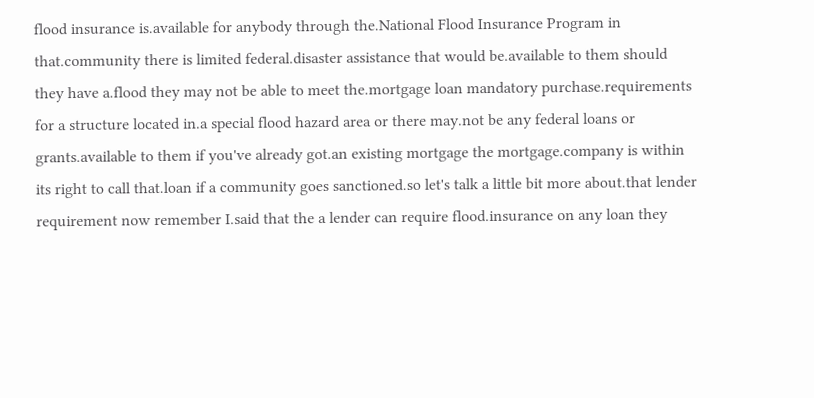flood insurance is.available for anybody through the.National Flood Insurance Program in that.community there is limited federal.disaster assistance that would be.available to them should they have a.flood they may not be able to meet the.mortgage loan mandatory purchase.requirements for a structure located in.a special flood hazard area or there may.not be any federal loans or grants.available to them if you've already got.an existing mortgage the mortgage.company is within its right to call that.loan if a community goes sanctioned.so let's talk a little bit more about.that lender requirement now remember I.said that the a lender can require flood.insurance on any loan they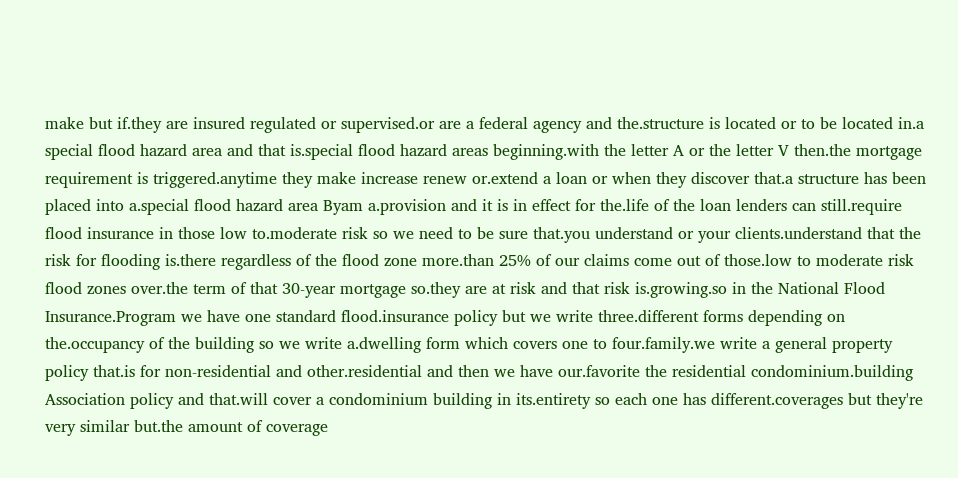make but if.they are insured regulated or supervised.or are a federal agency and the.structure is located or to be located in.a special flood hazard area and that is.special flood hazard areas beginning.with the letter A or the letter V then.the mortgage requirement is triggered.anytime they make increase renew or.extend a loan or when they discover that.a structure has been placed into a.special flood hazard area Byam a.provision and it is in effect for the.life of the loan lenders can still.require flood insurance in those low to.moderate risk so we need to be sure that.you understand or your clients.understand that the risk for flooding is.there regardless of the flood zone more.than 25% of our claims come out of those.low to moderate risk flood zones over.the term of that 30-year mortgage so.they are at risk and that risk is.growing.so in the National Flood Insurance.Program we have one standard flood.insurance policy but we write three.different forms depending on the.occupancy of the building so we write a.dwelling form which covers one to four.family.we write a general property policy that.is for non-residential and other.residential and then we have our.favorite the residential condominium.building Association policy and that.will cover a condominium building in its.entirety so each one has different.coverages but they're very similar but.the amount of coverage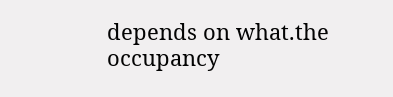depends on what.the occupancy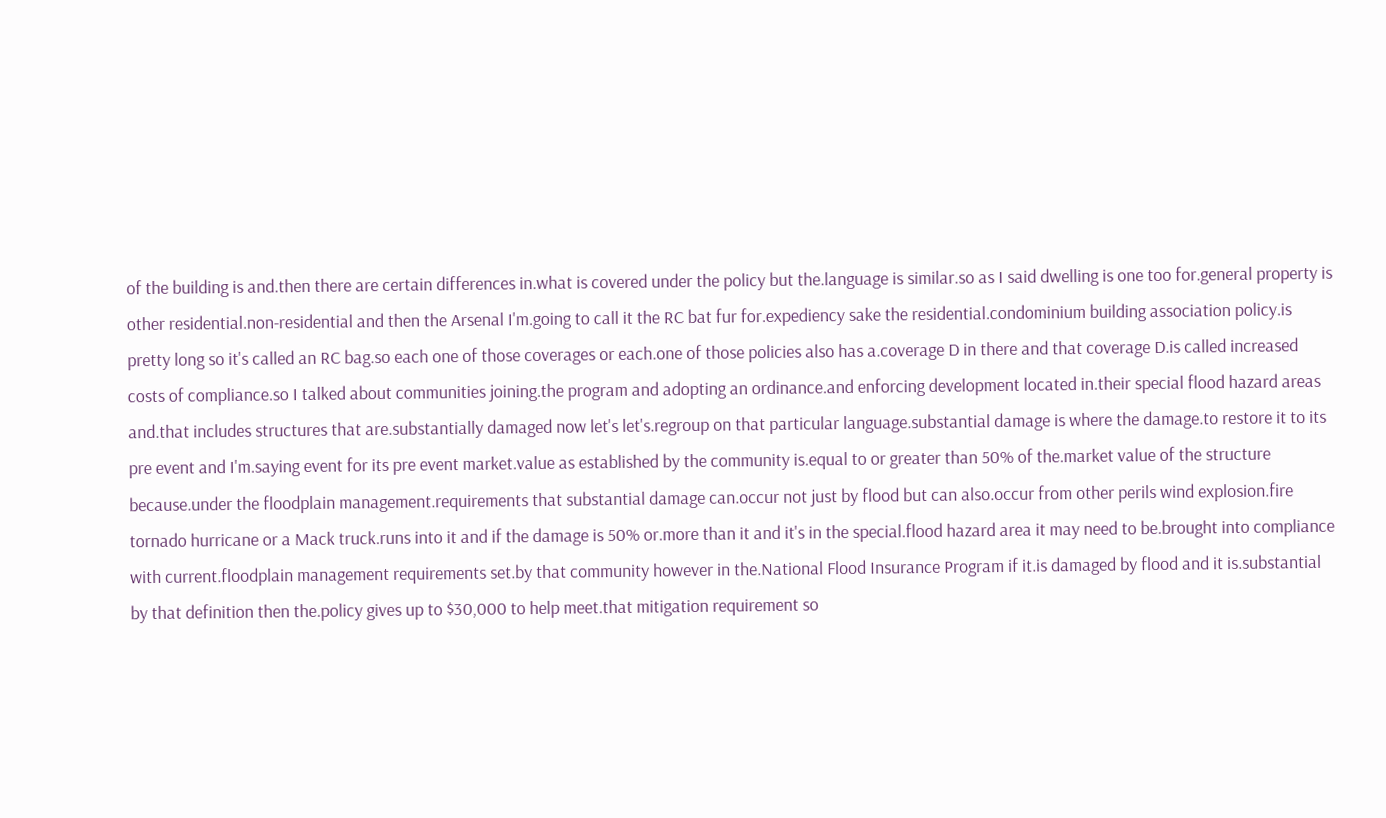of the building is and.then there are certain differences in.what is covered under the policy but the.language is similar.so as I said dwelling is one too for.general property is other residential.non-residential and then the Arsenal I'm.going to call it the RC bat fur for.expediency sake the residential.condominium building association policy.is pretty long so it's called an RC bag.so each one of those coverages or each.one of those policies also has a.coverage D in there and that coverage D.is called increased costs of compliance.so I talked about communities joining.the program and adopting an ordinance.and enforcing development located in.their special flood hazard areas and.that includes structures that are.substantially damaged now let's let's.regroup on that particular language.substantial damage is where the damage.to restore it to its pre event and I'm.saying event for its pre event market.value as established by the community is.equal to or greater than 50% of the.market value of the structure because.under the floodplain management.requirements that substantial damage can.occur not just by flood but can also.occur from other perils wind explosion.fire tornado hurricane or a Mack truck.runs into it and if the damage is 50% or.more than it and it's in the special.flood hazard area it may need to be.brought into compliance with current.floodplain management requirements set.by that community however in the.National Flood Insurance Program if it.is damaged by flood and it is.substantial by that definition then the.policy gives up to $30,000 to help meet.that mitigation requirement so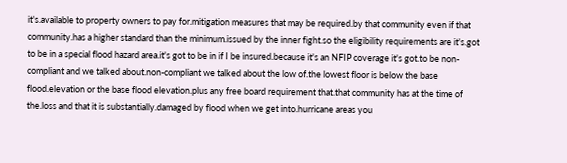it's.available to property owners to pay for.mitigation measures that may be required.by that community even if that community.has a higher standard than the minimum.issued by the inner fight.so the eligibility requirements are it's.got to be in a special flood hazard area.it's got to be in if I be insured.because it's an NFIP coverage it's got.to be non-compliant and we talked about.non-compliant we talked about the low of.the lowest floor is below the base flood.elevation or the base flood elevation.plus any free board requirement that.that community has at the time of the.loss and that it is substantially.damaged by flood when we get into.hurricane areas you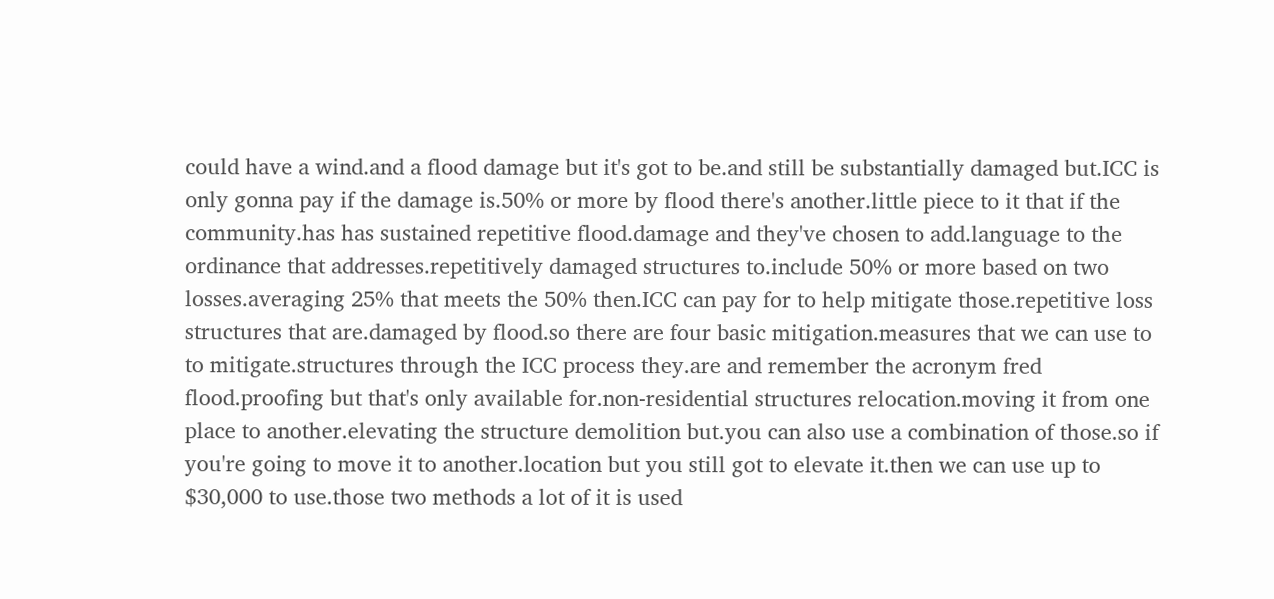could have a wind.and a flood damage but it's got to be.and still be substantially damaged but.ICC is only gonna pay if the damage is.50% or more by flood there's another.little piece to it that if the community.has has sustained repetitive flood.damage and they've chosen to add.language to the ordinance that addresses.repetitively damaged structures to.include 50% or more based on two losses.averaging 25% that meets the 50% then.ICC can pay for to help mitigate those.repetitive loss structures that are.damaged by flood.so there are four basic mitigation.measures that we can use to to mitigate.structures through the ICC process they.are and remember the acronym fred flood.proofing but that's only available for.non-residential structures relocation.moving it from one place to another.elevating the structure demolition but.you can also use a combination of those.so if you're going to move it to another.location but you still got to elevate it.then we can use up to $30,000 to use.those two methods a lot of it is used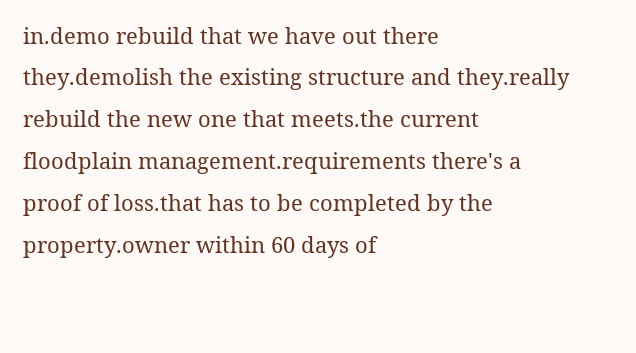in.demo rebuild that we have out there they.demolish the existing structure and they.really rebuild the new one that meets.the current floodplain management.requirements there's a proof of loss.that has to be completed by the property.owner within 60 days of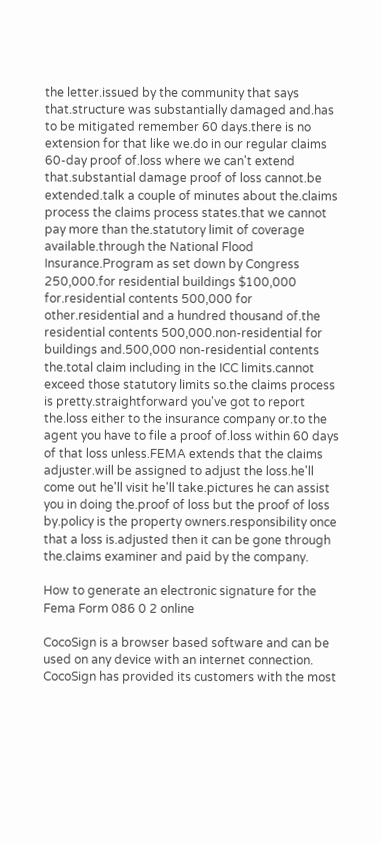the letter.issued by the community that says that.structure was substantially damaged and.has to be mitigated remember 60 days.there is no extension for that like we.do in our regular claims 60-day proof of.loss where we can't extend that.substantial damage proof of loss cannot.be extended.talk a couple of minutes about the.claims process the claims process states.that we cannot pay more than the.statutory limit of coverage available.through the National Flood Insurance.Program as set down by Congress 250,000.for residential buildings $100,000 for.residential contents 500,000 for other.residential and a hundred thousand of.the residential contents 500,000.non-residential for buildings and.500,000 non-residential contents the.total claim including in the ICC limits.cannot exceed those statutory limits so.the claims process is pretty.straightforward you've got to report the.loss either to the insurance company or.to the agent you have to file a proof of.loss within 60 days of that loss unless.FEMA extends that the claims adjuster.will be assigned to adjust the loss.he'll come out he'll visit he'll take.pictures he can assist you in doing the.proof of loss but the proof of loss by.policy is the property owners.responsibility once that a loss is.adjusted then it can be gone through the.claims examiner and paid by the company.

How to generate an electronic signature for the Fema Form 086 0 2 online

CocoSign is a browser based software and can be used on any device with an internet connection. CocoSign has provided its customers with the most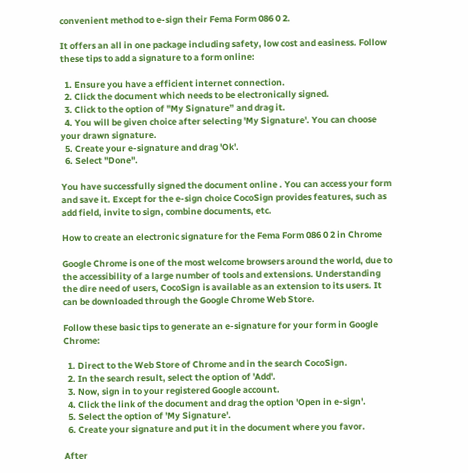convenient method to e-sign their Fema Form 086 0 2.

It offers an all in one package including safety, low cost and easiness. Follow these tips to add a signature to a form online:

  1. Ensure you have a efficient internet connection.
  2. Click the document which needs to be electronically signed.
  3. Click to the option of "My Signature” and drag it.
  4. You will be given choice after selecting 'My Signature'. You can choose your drawn signature.
  5. Create your e-signature and drag 'Ok'.
  6. Select "Done".

You have successfully signed the document online . You can access your form and save it. Except for the e-sign choice CocoSign provides features, such as add field, invite to sign, combine documents, etc.

How to create an electronic signature for the Fema Form 086 0 2 in Chrome

Google Chrome is one of the most welcome browsers around the world, due to the accessibility of a large number of tools and extensions. Understanding the dire need of users, CocoSign is available as an extension to its users. It can be downloaded through the Google Chrome Web Store.

Follow these basic tips to generate an e-signature for your form in Google Chrome:

  1. Direct to the Web Store of Chrome and in the search CocoSign.
  2. In the search result, select the option of 'Add'.
  3. Now, sign in to your registered Google account.
  4. Click the link of the document and drag the option 'Open in e-sign'.
  5. Select the option of 'My Signature'.
  6. Create your signature and put it in the document where you favor.

After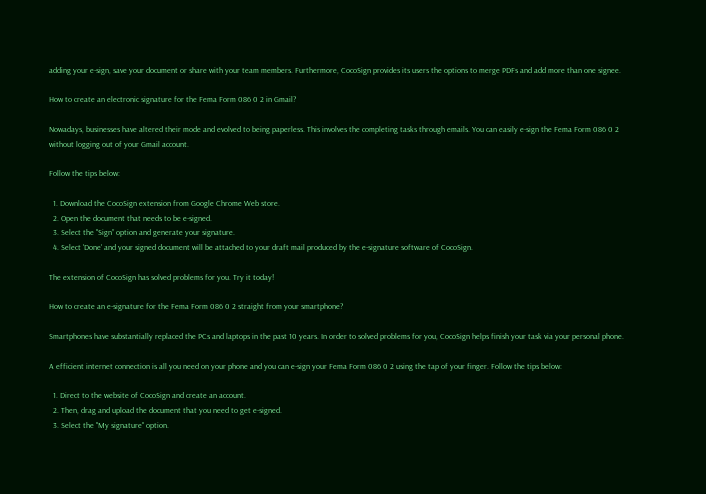adding your e-sign, save your document or share with your team members. Furthermore, CocoSign provides its users the options to merge PDFs and add more than one signee.

How to create an electronic signature for the Fema Form 086 0 2 in Gmail?

Nowadays, businesses have altered their mode and evolved to being paperless. This involves the completing tasks through emails. You can easily e-sign the Fema Form 086 0 2 without logging out of your Gmail account.

Follow the tips below:

  1. Download the CocoSign extension from Google Chrome Web store.
  2. Open the document that needs to be e-signed.
  3. Select the "Sign” option and generate your signature.
  4. Select 'Done' and your signed document will be attached to your draft mail produced by the e-signature software of CocoSign.

The extension of CocoSign has solved problems for you. Try it today!

How to create an e-signature for the Fema Form 086 0 2 straight from your smartphone?

Smartphones have substantially replaced the PCs and laptops in the past 10 years. In order to solved problems for you, CocoSign helps finish your task via your personal phone.

A efficient internet connection is all you need on your phone and you can e-sign your Fema Form 086 0 2 using the tap of your finger. Follow the tips below:

  1. Direct to the website of CocoSign and create an account.
  2. Then, drag and upload the document that you need to get e-signed.
  3. Select the "My signature" option.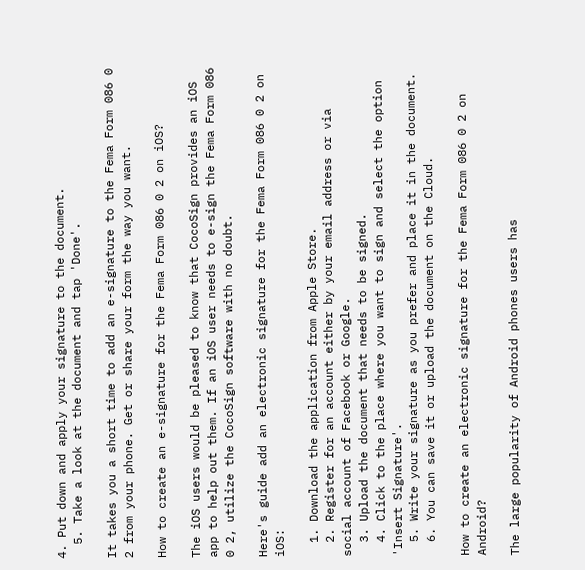4. Put down and apply your signature to the document.
  5. Take a look at the document and tap 'Done'.

It takes you a short time to add an e-signature to the Fema Form 086 0 2 from your phone. Get or share your form the way you want.

How to create an e-signature for the Fema Form 086 0 2 on iOS?

The iOS users would be pleased to know that CocoSign provides an iOS app to help out them. If an iOS user needs to e-sign the Fema Form 086 0 2, utilize the CocoSign software with no doubt.

Here's guide add an electronic signature for the Fema Form 086 0 2 on iOS:

  1. Download the application from Apple Store.
  2. Register for an account either by your email address or via social account of Facebook or Google.
  3. Upload the document that needs to be signed.
  4. Click to the place where you want to sign and select the option 'Insert Signature'.
  5. Write your signature as you prefer and place it in the document.
  6. You can save it or upload the document on the Cloud.

How to create an electronic signature for the Fema Form 086 0 2 on Android?

The large popularity of Android phones users has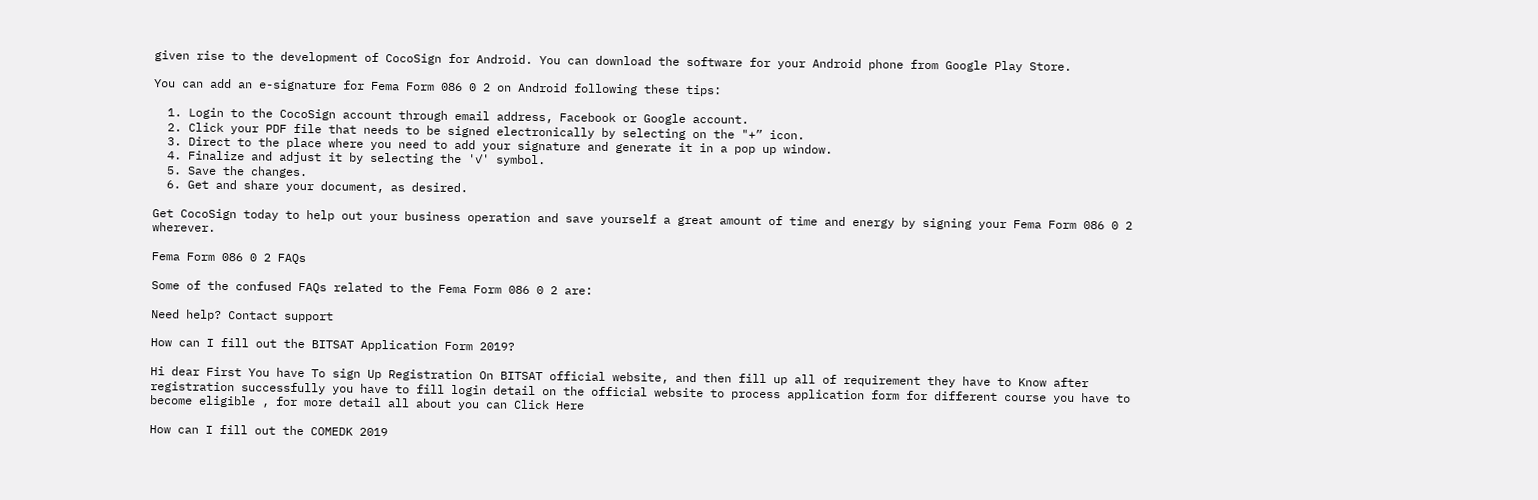given rise to the development of CocoSign for Android. You can download the software for your Android phone from Google Play Store.

You can add an e-signature for Fema Form 086 0 2 on Android following these tips:

  1. Login to the CocoSign account through email address, Facebook or Google account.
  2. Click your PDF file that needs to be signed electronically by selecting on the "+” icon.
  3. Direct to the place where you need to add your signature and generate it in a pop up window.
  4. Finalize and adjust it by selecting the '✓' symbol.
  5. Save the changes.
  6. Get and share your document, as desired.

Get CocoSign today to help out your business operation and save yourself a great amount of time and energy by signing your Fema Form 086 0 2 wherever.

Fema Form 086 0 2 FAQs

Some of the confused FAQs related to the Fema Form 086 0 2 are:

Need help? Contact support

How can I fill out the BITSAT Application Form 2019?

Hi dear First You have To sign Up Registration On BITSAT official website, and then fill up all of requirement they have to Know after registration successfully you have to fill login detail on the official website to process application form for different course you have to become eligible , for more detail all about you can Click Here

How can I fill out the COMEDK 2019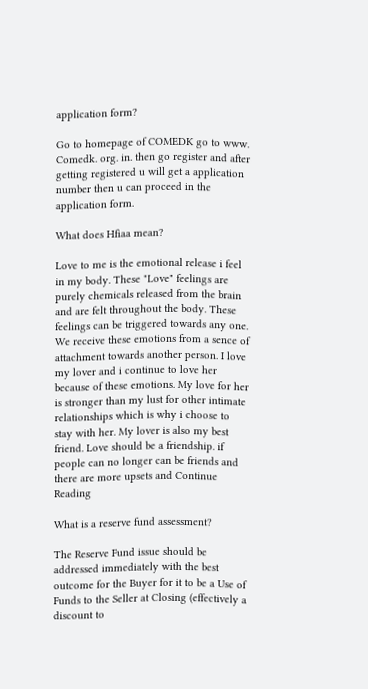application form?

Go to homepage of COMEDK go to www. Comedk. org. in. then go register and after getting registered u will get a application number then u can proceed in the application form.

What does Hfiaa mean?

Love to me is the emotional release i feel in my body. These "Love" feelings are purely chemicals released from the brain and are felt throughout the body. These feelings can be triggered towards any one. We receive these emotions from a sence of attachment towards another person. I love my lover and i continue to love her because of these emotions. My love for her is stronger than my lust for other intimate relationships which is why i choose to stay with her. My lover is also my best friend. Love should be a friendship. if people can no longer can be friends and there are more upsets and Continue Reading

What is a reserve fund assessment?

The Reserve Fund issue should be addressed immediately with the best outcome for the Buyer for it to be a Use of Funds to the Seller at Closing (effectively a discount to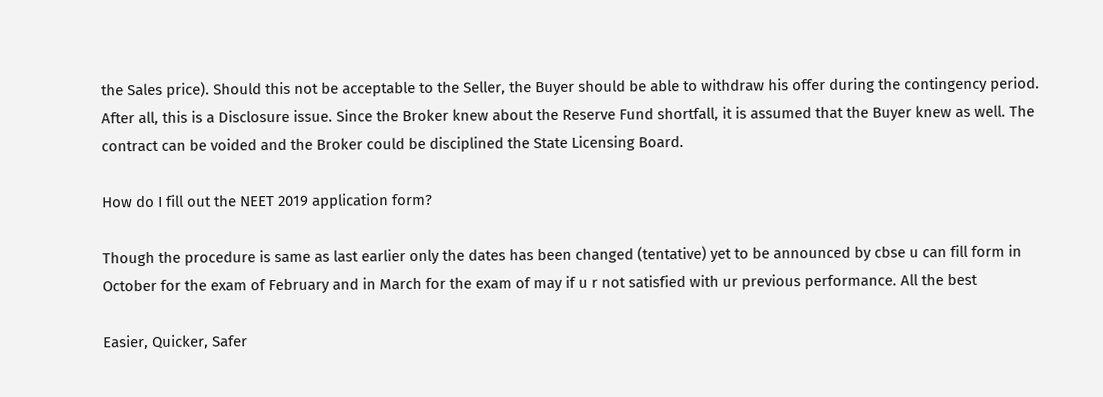the Sales price). Should this not be acceptable to the Seller, the Buyer should be able to withdraw his offer during the contingency period. After all, this is a Disclosure issue. Since the Broker knew about the Reserve Fund shortfall, it is assumed that the Buyer knew as well. The contract can be voided and the Broker could be disciplined the State Licensing Board.

How do I fill out the NEET 2019 application form?

Though the procedure is same as last earlier only the dates has been changed (tentative) yet to be announced by cbse u can fill form in October for the exam of February and in March for the exam of may if u r not satisfied with ur previous performance. All the best

Easier, Quicker, Safer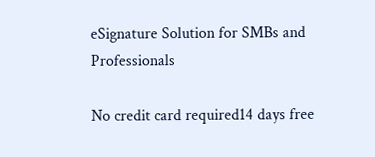eSignature Solution for SMBs and Professionals

No credit card required14 days free